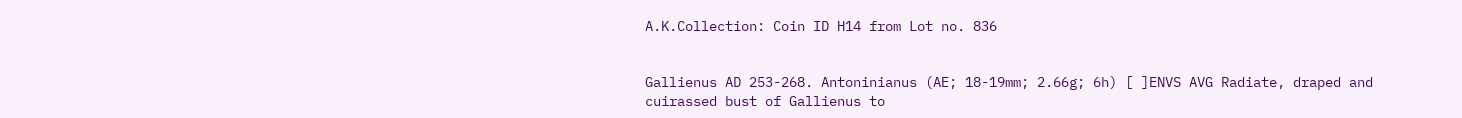A.K.Collection: Coin ID H14 from Lot no. 836


Gallienus AD 253-268. Antoninianus (AE; 18-19mm; 2.66g; 6h) [ ]ENVS AVG Radiate, draped and cuirassed bust of Gallienus to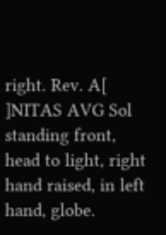right. Rev. A[ ]NITAS AVG Sol standing front, head to light, right hand raised, in left hand, globe.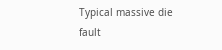Typical massive die fault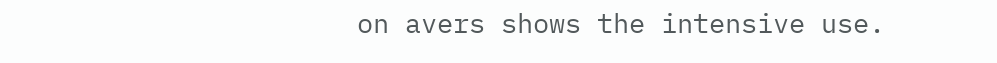on avers shows the intensive use.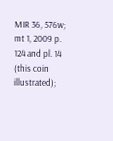MIR 36, 576w; mt 1, 2009 p. 124 and pl. 14 (this coin illustrated);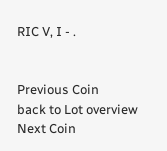RIC V, I - .


Previous Coin
back to Lot overview
Next Coin